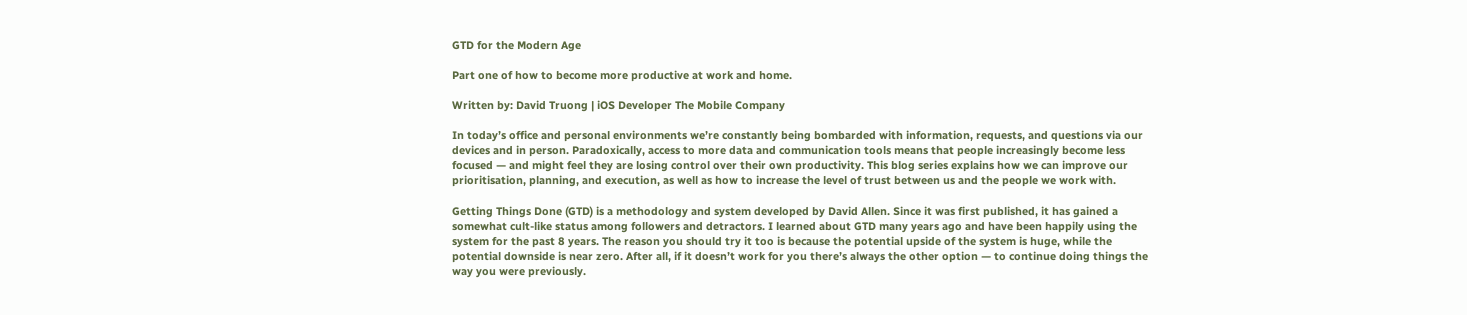GTD for the Modern Age

Part one of how to become more productive at work and home.

Written by: David Truong | iOS Developer The Mobile Company

In today’s office and personal environments we’re constantly being bombarded with information, requests, and questions via our devices and in person. Paradoxically, access to more data and communication tools means that people increasingly become less focused — and might feel they are losing control over their own productivity. This blog series explains how we can improve our prioritisation, planning, and execution, as well as how to increase the level of trust between us and the people we work with.

Getting Things Done (GTD) is a methodology and system developed by David Allen. Since it was first published, it has gained a somewhat cult-like status among followers and detractors. I learned about GTD many years ago and have been happily using the system for the past 8 years. The reason you should try it too is because the potential upside of the system is huge, while the potential downside is near zero. After all, if it doesn’t work for you there’s always the other option — to continue doing things the way you were previously.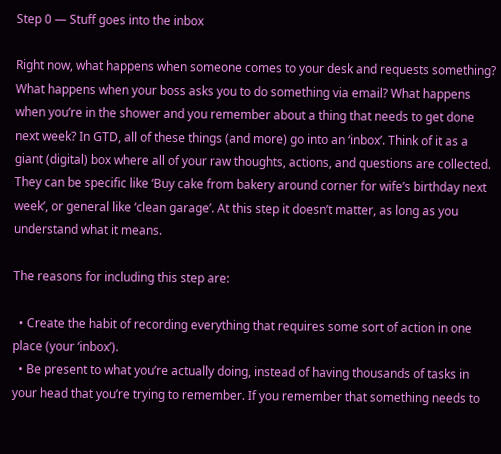Step 0 — Stuff goes into the inbox

Right now, what happens when someone comes to your desk and requests something? What happens when your boss asks you to do something via email? What happens when you’re in the shower and you remember about a thing that needs to get done next week? In GTD, all of these things (and more) go into an ‘inbox’. Think of it as a giant (digital) box where all of your raw thoughts, actions, and questions are collected. They can be specific like ‘Buy cake from bakery around corner for wife’s birthday next week’, or general like ‘clean garage’. At this step it doesn’t matter, as long as you understand what it means.

The reasons for including this step are:

  • Create the habit of recording everything that requires some sort of action in one place (your ‘inbox’).
  • Be present to what you’re actually doing, instead of having thousands of tasks in your head that you’re trying to remember. If you remember that something needs to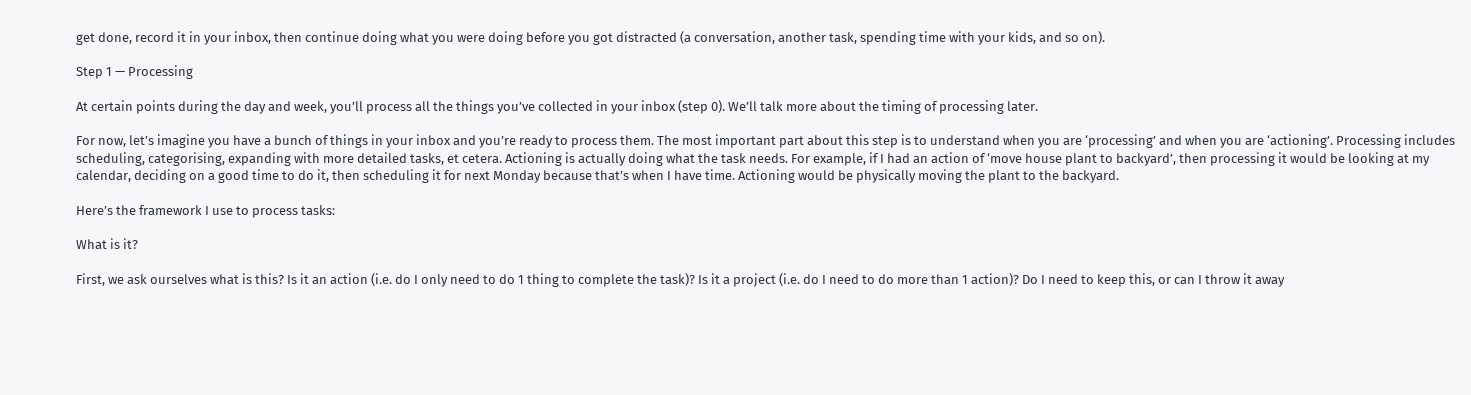get done, record it in your inbox, then continue doing what you were doing before you got distracted (a conversation, another task, spending time with your kids, and so on).

Step 1 — Processing

At certain points during the day and week, you’ll process all the things you’ve collected in your inbox (step 0). We’ll talk more about the timing of processing later.

For now, let’s imagine you have a bunch of things in your inbox and you’re ready to process them. The most important part about this step is to understand when you are ‘processing’ and when you are ‘actioning’. Processing includes scheduling, categorising, expanding with more detailed tasks, et cetera. Actioning is actually doing what the task needs. For example, if I had an action of ‘move house plant to backyard’, then processing it would be looking at my calendar, deciding on a good time to do it, then scheduling it for next Monday because that’s when I have time. Actioning would be physically moving the plant to the backyard.

Here’s the framework I use to process tasks:

What is it?

First, we ask ourselves what is this? Is it an action (i.e. do I only need to do 1 thing to complete the task)? Is it a project (i.e. do I need to do more than 1 action)? Do I need to keep this, or can I throw it away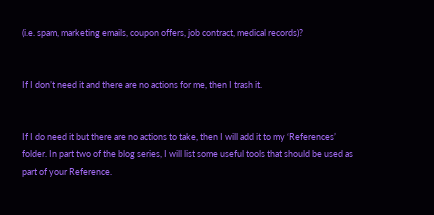(i.e. spam, marketing emails, coupon offers, job contract, medical records)?


If I don’t need it and there are no actions for me, then I trash it.


If I do need it but there are no actions to take, then I will add it to my ‘References’ folder. In part two of the blog series, I will list some useful tools that should be used as part of your Reference.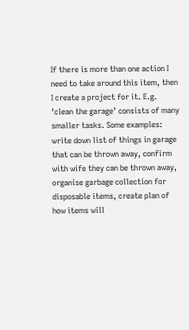If there is more than one action I need to take around this item, then I create a project for it. E.g. ‘clean the garage’ consists of many smaller tasks. Some examples: write down list of things in garage that can be thrown away, confirm with wife they can be thrown away, organise garbage collection for disposable items, create plan of how items will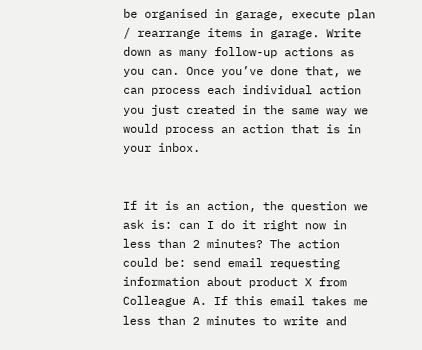be organised in garage, execute plan / rearrange items in garage. Write down as many follow-up actions as you can. Once you’ve done that, we can process each individual action you just created in the same way we would process an action that is in your inbox.


If it is an action, the question we ask is: can I do it right now in less than 2 minutes? The action could be: send email requesting information about product X from Colleague A. If this email takes me less than 2 minutes to write and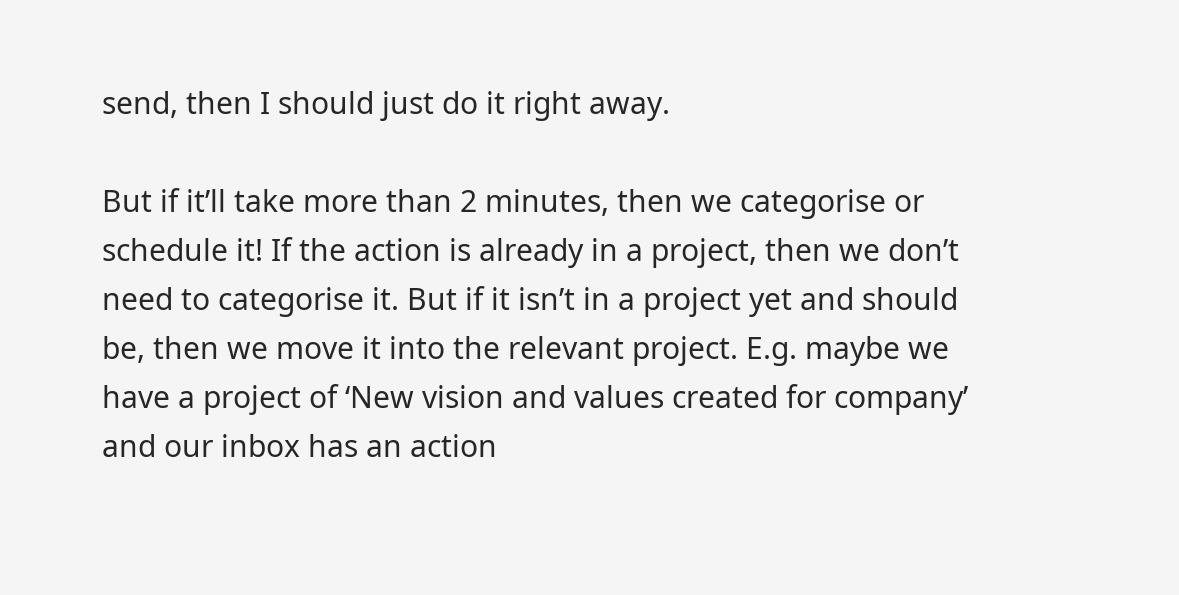send, then I should just do it right away.

But if it’ll take more than 2 minutes, then we categorise or schedule it! If the action is already in a project, then we don’t need to categorise it. But if it isn’t in a project yet and should be, then we move it into the relevant project. E.g. maybe we have a project of ‘New vision and values created for company’ and our inbox has an action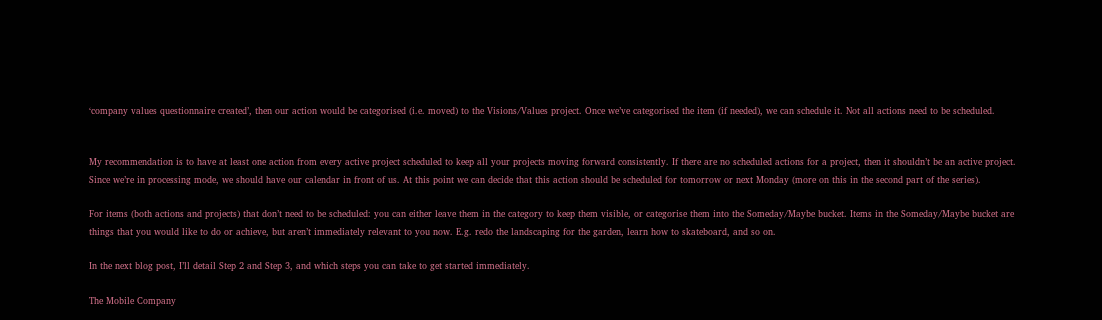‘company values questionnaire created’, then our action would be categorised (i.e. moved) to the Visions/Values project. Once we’ve categorised the item (if needed), we can schedule it. Not all actions need to be scheduled.


My recommendation is to have at least one action from every active project scheduled to keep all your projects moving forward consistently. If there are no scheduled actions for a project, then it shouldn’t be an active project. Since we’re in processing mode, we should have our calendar in front of us. At this point we can decide that this action should be scheduled for tomorrow or next Monday (more on this in the second part of the series).

For items (both actions and projects) that don’t need to be scheduled: you can either leave them in the category to keep them visible, or categorise them into the Someday/Maybe bucket. Items in the Someday/Maybe bucket are things that you would like to do or achieve, but aren’t immediately relevant to you now. E.g. redo the landscaping for the garden, learn how to skateboard, and so on.

In the next blog post, I’ll detail Step 2 and Step 3, and which steps you can take to get started immediately.

The Mobile Company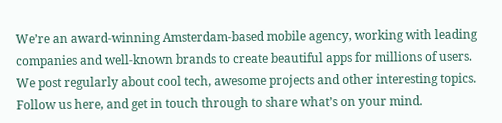We’re an award-winning Amsterdam-based mobile agency, working with leading companies and well-known brands to create beautiful apps for millions of users. We post regularly about cool tech, awesome projects and other interesting topics. Follow us here, and get in touch through to share what’s on your mind.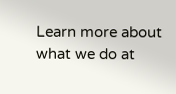Learn more about what we do at